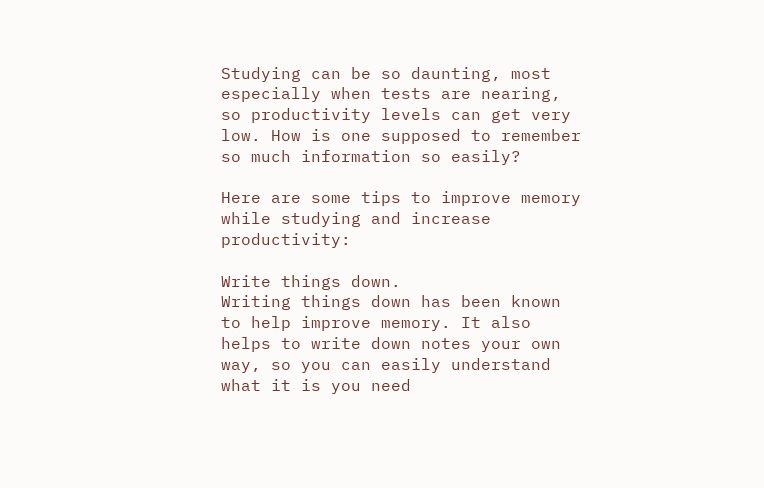Studying can be so daunting, most especially when tests are nearing, so productivity levels can get very low. How is one supposed to remember so much information so easily?

Here are some tips to improve memory while studying and increase productivity:

Write things down.
Writing things down has been known to help improve memory. It also helps to write down notes your own way, so you can easily understand what it is you need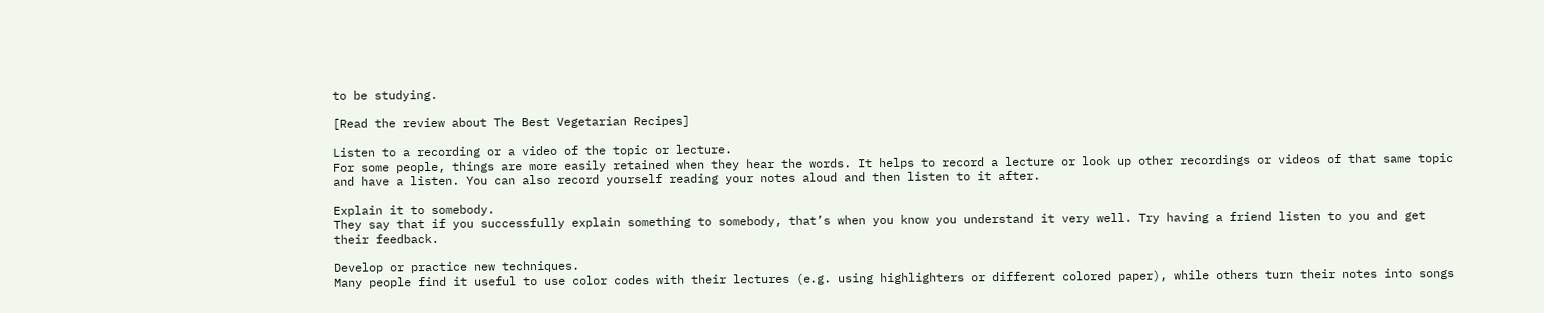to be studying.

[Read the review about The Best Vegetarian Recipes]

Listen to a recording or a video of the topic or lecture.
For some people, things are more easily retained when they hear the words. It helps to record a lecture or look up other recordings or videos of that same topic and have a listen. You can also record yourself reading your notes aloud and then listen to it after.

Explain it to somebody.
They say that if you successfully explain something to somebody, that’s when you know you understand it very well. Try having a friend listen to you and get their feedback.

Develop or practice new techniques.
Many people find it useful to use color codes with their lectures (e.g. using highlighters or different colored paper), while others turn their notes into songs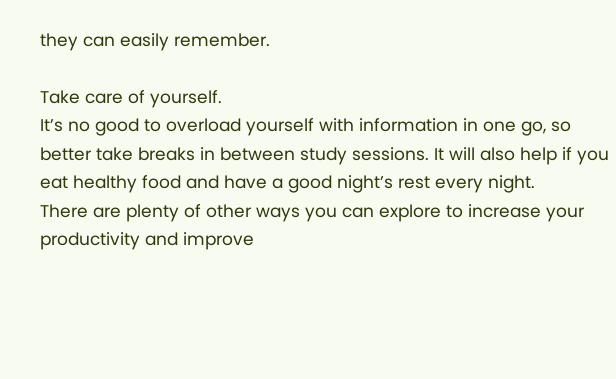they can easily remember.

Take care of yourself.
It’s no good to overload yourself with information in one go, so better take breaks in between study sessions. It will also help if you eat healthy food and have a good night’s rest every night.
There are plenty of other ways you can explore to increase your productivity and improve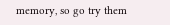memory, so go try them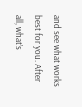and see what works best for you. After all, what’s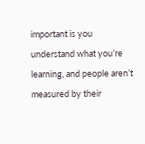important is you understand what you’re learning, and people aren’t measured by their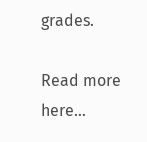grades.

Read more here…